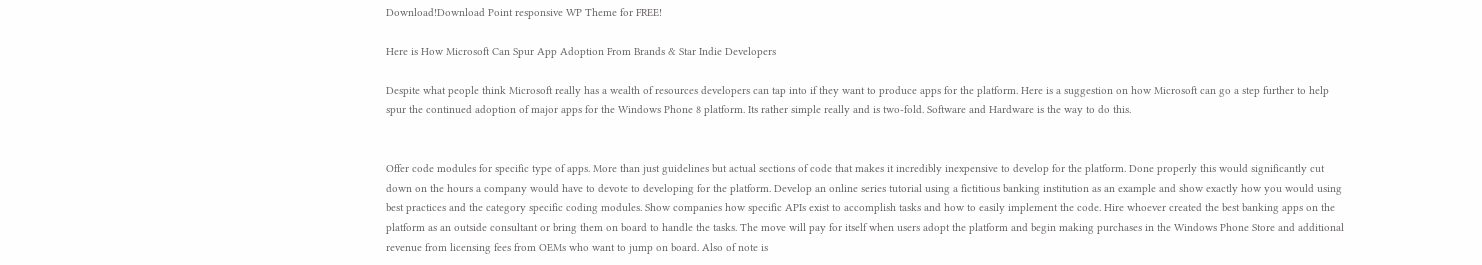Download!Download Point responsive WP Theme for FREE!

Here is How Microsoft Can Spur App Adoption From Brands & Star Indie Developers

Despite what people think Microsoft really has a wealth of resources developers can tap into if they want to produce apps for the platform. Here is a suggestion on how Microsoft can go a step further to help spur the continued adoption of major apps for the Windows Phone 8 platform. Its rather simple really and is two-fold. Software and Hardware is the way to do this.


Offer code modules for specific type of apps. More than just guidelines but actual sections of code that makes it incredibly inexpensive to develop for the platform. Done properly this would significantly cut down on the hours a company would have to devote to developing for the platform. Develop an online series tutorial using a fictitious banking institution as an example and show exactly how you would using best practices and the category specific coding modules. Show companies how specific APIs exist to accomplish tasks and how to easily implement the code. Hire whoever created the best banking apps on the platform as an outside consultant or bring them on board to handle the tasks. The move will pay for itself when users adopt the platform and begin making purchases in the Windows Phone Store and additional revenue from licensing fees from OEMs who want to jump on board. Also of note is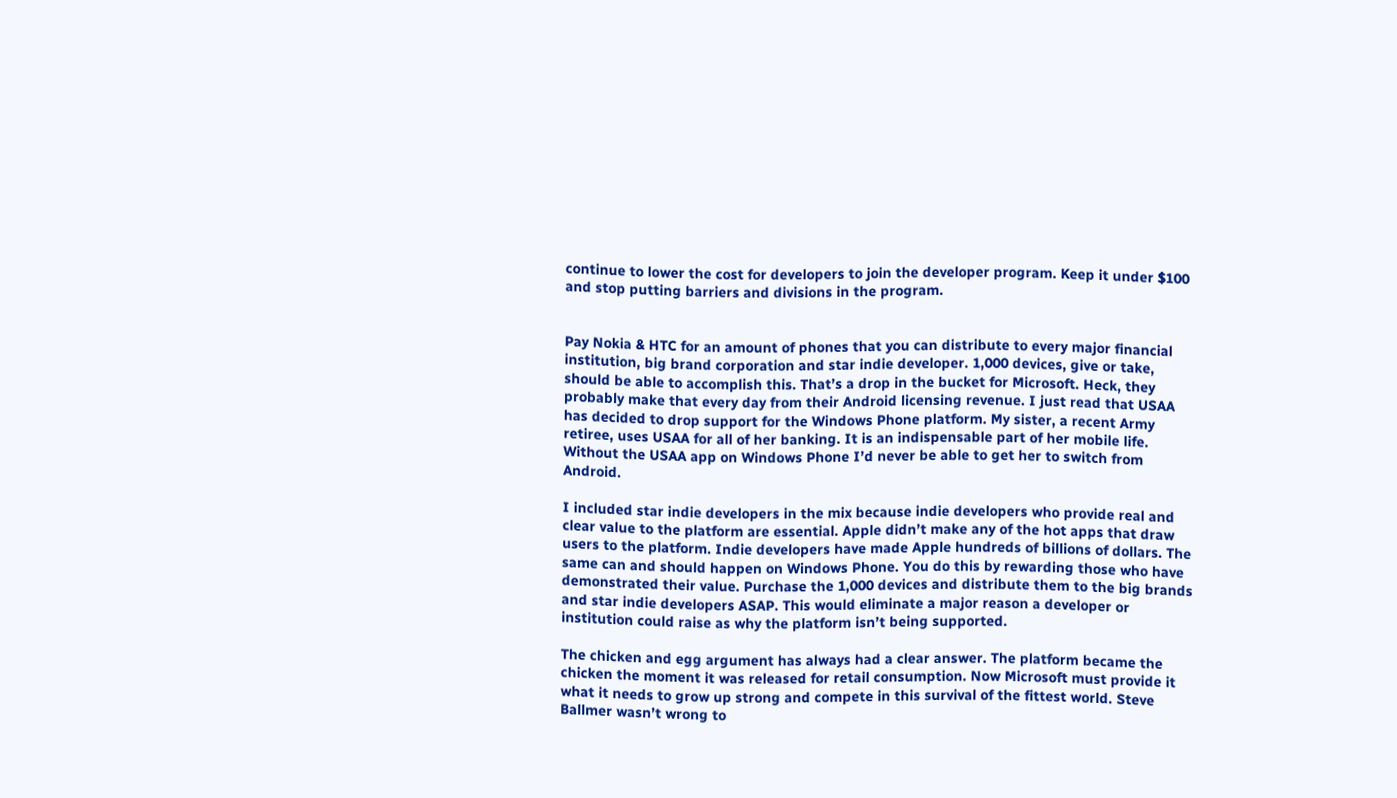continue to lower the cost for developers to join the developer program. Keep it under $100 and stop putting barriers and divisions in the program.


Pay Nokia & HTC for an amount of phones that you can distribute to every major financial institution, big brand corporation and star indie developer. 1,000 devices, give or take, should be able to accomplish this. That’s a drop in the bucket for Microsoft. Heck, they probably make that every day from their Android licensing revenue. I just read that USAA has decided to drop support for the Windows Phone platform. My sister, a recent Army retiree, uses USAA for all of her banking. It is an indispensable part of her mobile life. Without the USAA app on Windows Phone I’d never be able to get her to switch from Android.

I included star indie developers in the mix because indie developers who provide real and clear value to the platform are essential. Apple didn’t make any of the hot apps that draw users to the platform. Indie developers have made Apple hundreds of billions of dollars. The same can and should happen on Windows Phone. You do this by rewarding those who have demonstrated their value. Purchase the 1,000 devices and distribute them to the big brands and star indie developers ASAP. This would eliminate a major reason a developer or institution could raise as why the platform isn’t being supported.

The chicken and egg argument has always had a clear answer. The platform became the chicken the moment it was released for retail consumption. Now Microsoft must provide it what it needs to grow up strong and compete in this survival of the fittest world. Steve Ballmer wasn’t wrong to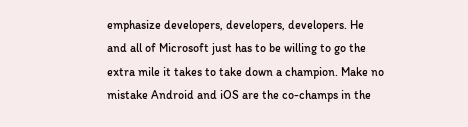emphasize developers, developers, developers. He and all of Microsoft just has to be willing to go the extra mile it takes to take down a champion. Make no mistake Android and iOS are the co-champs in the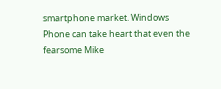smartphone market. Windows Phone can take heart that even the fearsome Mike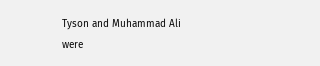Tyson and Muhammad Ali were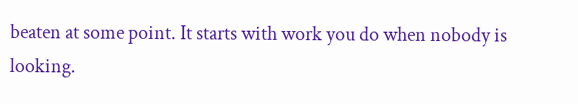beaten at some point. It starts with work you do when nobody is looking.